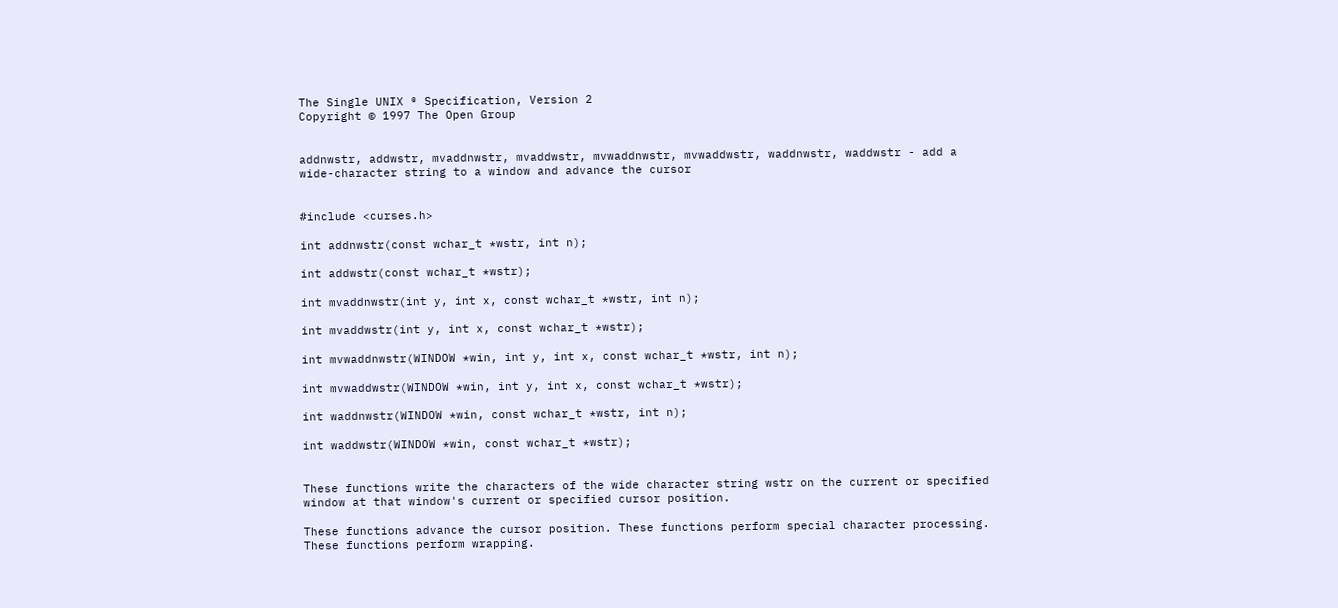The Single UNIX ® Specification, Version 2
Copyright © 1997 The Open Group


addnwstr, addwstr, mvaddnwstr, mvaddwstr, mvwaddnwstr, mvwaddwstr, waddnwstr, waddwstr - add a wide-character string to a window and advance the cursor


#include <curses.h>

int addnwstr(const wchar_t *wstr, int n);

int addwstr(const wchar_t *wstr);

int mvaddnwstr(int y, int x, const wchar_t *wstr, int n);

int mvaddwstr(int y, int x, const wchar_t *wstr);

int mvwaddnwstr(WINDOW *win, int y, int x, const wchar_t *wstr, int n);

int mvwaddwstr(WINDOW *win, int y, int x, const wchar_t *wstr);

int waddnwstr(WINDOW *win, const wchar_t *wstr, int n);

int waddwstr(WINDOW *win, const wchar_t *wstr);


These functions write the characters of the wide character string wstr on the current or specified window at that window's current or specified cursor position.

These functions advance the cursor position. These functions perform special character processing. These functions perform wrapping.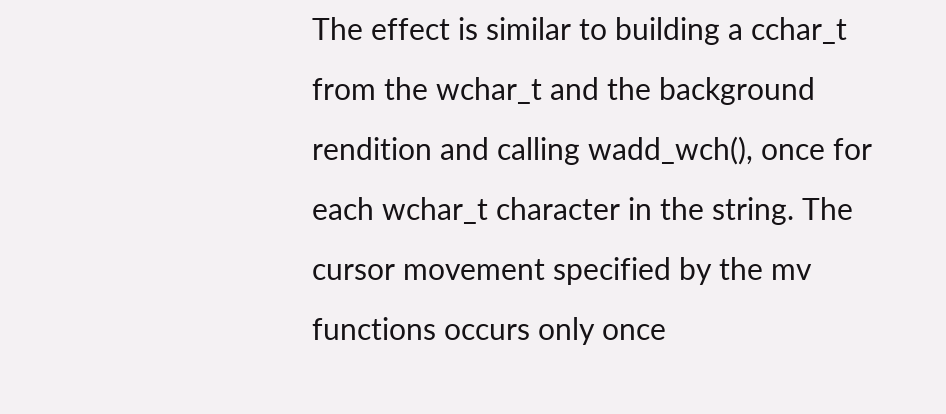The effect is similar to building a cchar_t from the wchar_t and the background rendition and calling wadd_wch(), once for each wchar_t character in the string. The cursor movement specified by the mv functions occurs only once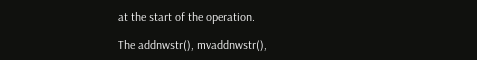at the start of the operation.

The addnwstr(), mvaddnwstr(),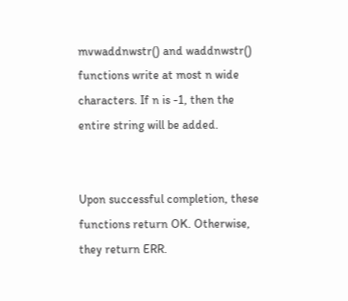mvwaddnwstr() and waddnwstr() functions write at most n wide characters. If n is -1, then the entire string will be added.


Upon successful completion, these functions return OK. Otherwise, they return ERR.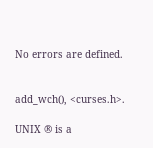No errors are defined.


add_wch(), <curses.h>.

UNIX ® is a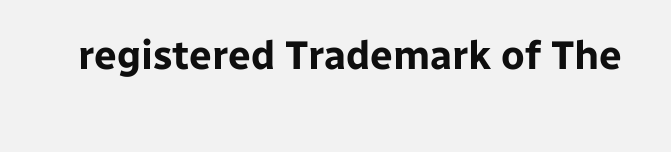registered Trademark of The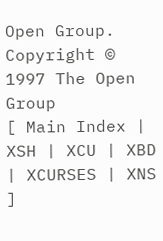Open Group.
Copyright © 1997 The Open Group
[ Main Index | XSH | XCU | XBD | XCURSES | XNS ]